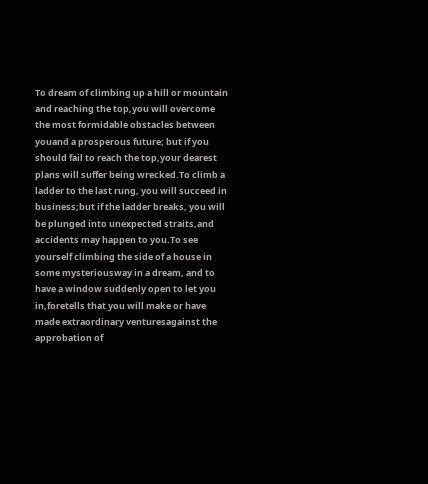To dream of climbing up a hill or mountain and reaching the top,you will overcome the most formidable obstacles between youand a prosperous future; but if you should fail to reach the top,your dearest plans will suffer being wrecked.To climb a ladder to the last rung, you will succeed in business;but if the ladder breaks, you will be plunged into unexpected straits,and accidents may happen to you.To see yourself climbing the side of a house in some mysteriousway in a dream, and to have a window suddenly open to let you in,foretells that you will make or have made extraordinary venturesagainst the approbation of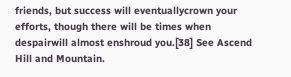friends, but success will eventuallycrown your efforts, though there will be times when despairwill almost enshroud you.[38] See Ascend Hill and Mountain.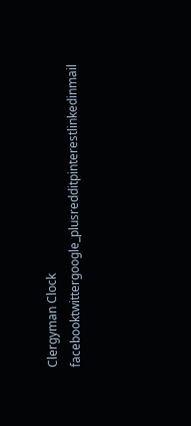Clergyman Clock facebooktwittergoogle_plusredditpinterestlinkedinmail